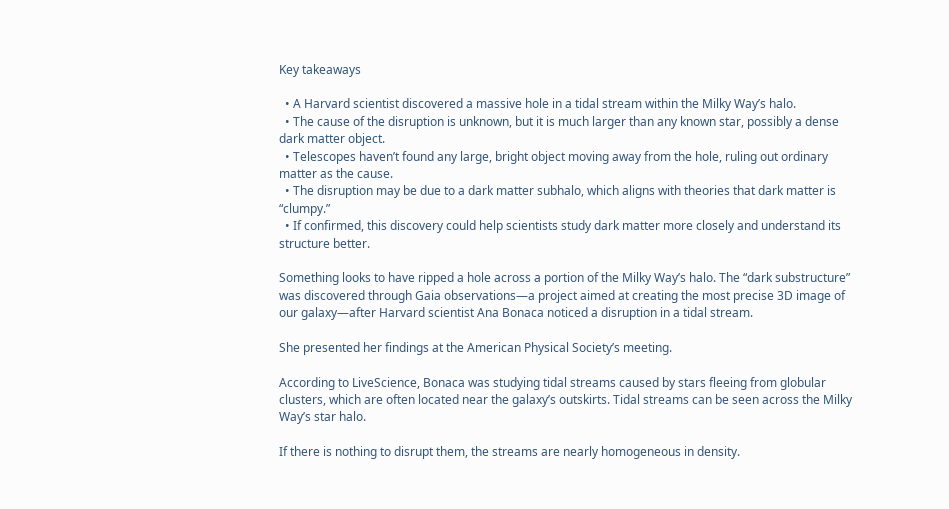Key takeaways

  • A Harvard scientist discovered a massive hole in a tidal stream within the Milky Way’s halo.
  • The cause of the disruption is unknown, but it is much larger than any known star, possibly a dense dark matter object.
  • Telescopes haven’t found any large, bright object moving away from the hole, ruling out ordinary matter as the cause.
  • The disruption may be due to a dark matter subhalo, which aligns with theories that dark matter is “clumpy.”
  • If confirmed, this discovery could help scientists study dark matter more closely and understand its structure better.

Something looks to have ripped a hole across a portion of the Milky Way’s halo. The “dark substructure” was discovered through Gaia observations—a project aimed at creating the most precise 3D image of our galaxy—after Harvard scientist Ana Bonaca noticed a disruption in a tidal stream.

She presented her findings at the American Physical Society’s meeting.

According to LiveScience, Bonaca was studying tidal streams caused by stars fleeing from globular clusters, which are often located near the galaxy’s outskirts. Tidal streams can be seen across the Milky Way’s star halo.

If there is nothing to disrupt them, the streams are nearly homogeneous in density.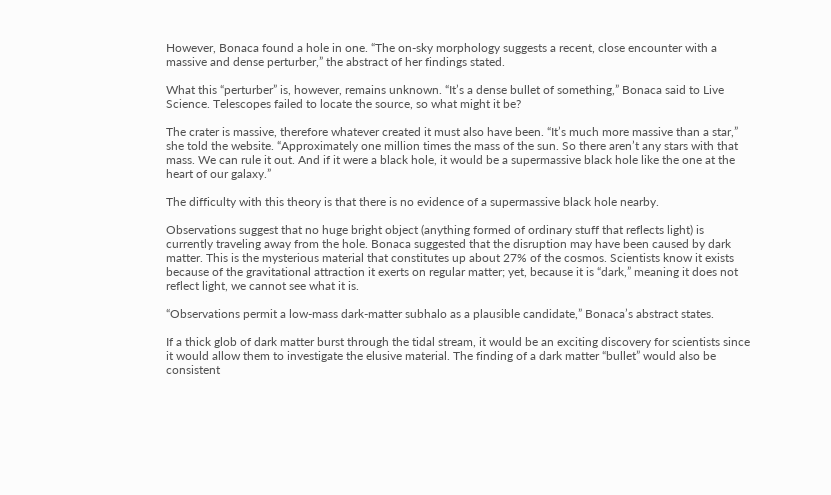However, Bonaca found a hole in one. “The on-sky morphology suggests a recent, close encounter with a massive and dense perturber,” the abstract of her findings stated.

What this “perturber” is, however, remains unknown. “It’s a dense bullet of something,” Bonaca said to Live Science. Telescopes failed to locate the source, so what might it be?

The crater is massive, therefore whatever created it must also have been. “It’s much more massive than a star,” she told the website. “Approximately one million times the mass of the sun. So there aren’t any stars with that mass. We can rule it out. And if it were a black hole, it would be a supermassive black hole like the one at the heart of our galaxy.”

The difficulty with this theory is that there is no evidence of a supermassive black hole nearby.

Observations suggest that no huge bright object (anything formed of ordinary stuff that reflects light) is currently traveling away from the hole. Bonaca suggested that the disruption may have been caused by dark matter. This is the mysterious material that constitutes up about 27% of the cosmos. Scientists know it exists because of the gravitational attraction it exerts on regular matter; yet, because it is “dark,” meaning it does not reflect light, we cannot see what it is.

“Observations permit a low-mass dark-matter subhalo as a plausible candidate,” Bonaca’s abstract states.

If a thick glob of dark matter burst through the tidal stream, it would be an exciting discovery for scientists since it would allow them to investigate the elusive material. The finding of a dark matter “bullet” would also be consistent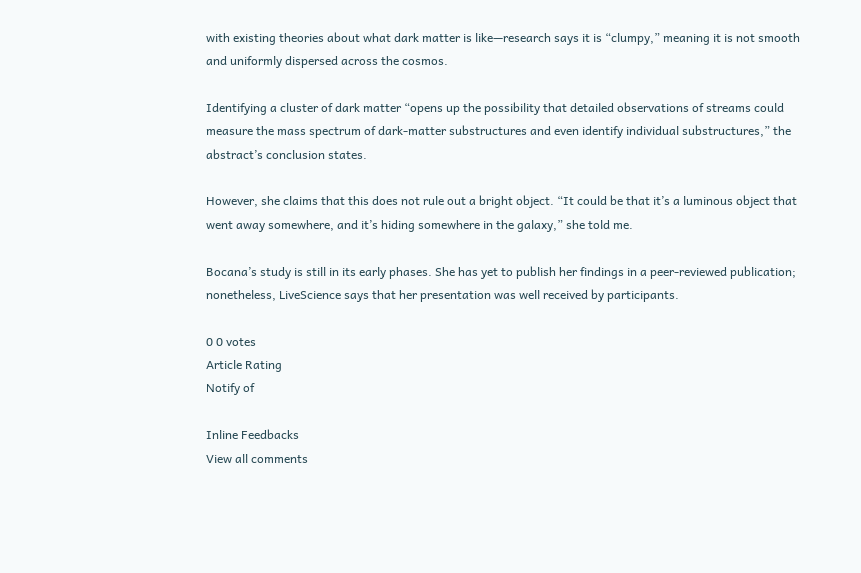with existing theories about what dark matter is like—research says it is “clumpy,” meaning it is not smooth and uniformly dispersed across the cosmos.

Identifying a cluster of dark matter “opens up the possibility that detailed observations of streams could measure the mass spectrum of dark-matter substructures and even identify individual substructures,” the abstract’s conclusion states.

However, she claims that this does not rule out a bright object. “It could be that it’s a luminous object that went away somewhere, and it’s hiding somewhere in the galaxy,” she told me.

Bocana’s study is still in its early phases. She has yet to publish her findings in a peer-reviewed publication; nonetheless, LiveScience says that her presentation was well received by participants.

0 0 votes
Article Rating
Notify of

Inline Feedbacks
View all comments